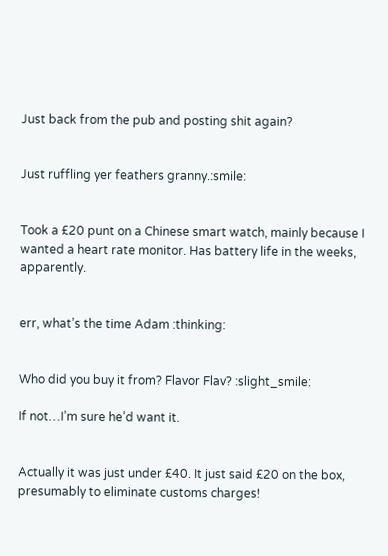Just back from the pub and posting shit again?


Just ruffling yer feathers granny.:smile:


Took a £20 punt on a Chinese smart watch, mainly because I wanted a heart rate monitor. Has battery life in the weeks, apparently.


err, what’s the time Adam :thinking:


Who did you buy it from? Flavor Flav? :slight_smile:

If not…I’m sure he’d want it.


Actually it was just under £40. It just said £20 on the box, presumably to eliminate customs charges!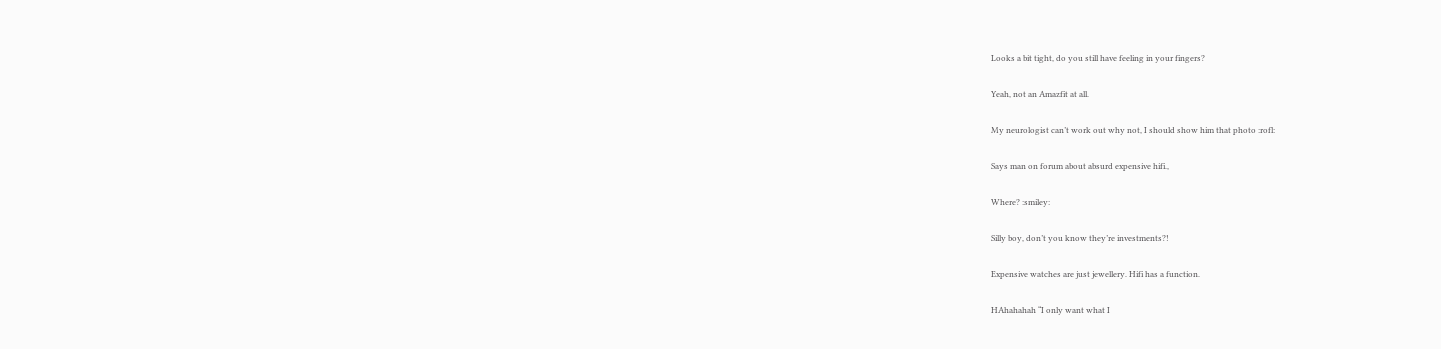Looks a bit tight, do you still have feeling in your fingers?


Yeah, not an Amazfit at all.


My neurologist can’t work out why not, I should show him that photo :rofl:


Says man on forum about absurd expensive hifi.,


Where? :smiley:


Silly boy, don’t you know they’re investments?!


Expensive watches are just jewellery. Hifi has a function.


HAhahahah “I only want what I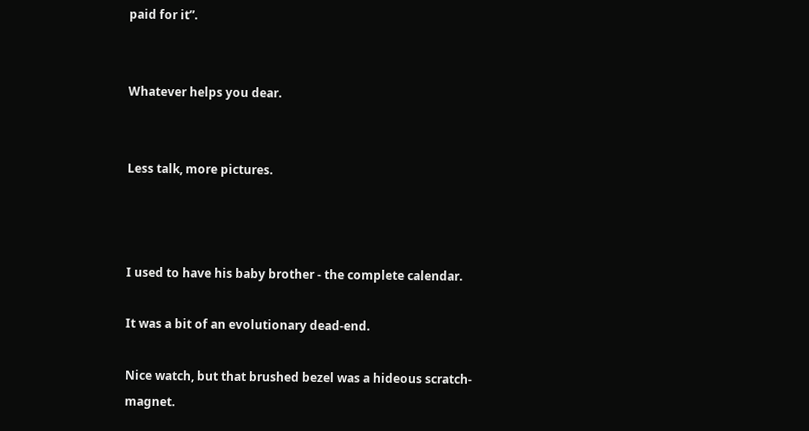paid for it”.


Whatever helps you dear.


Less talk, more pictures.



I used to have his baby brother - the complete calendar.

It was a bit of an evolutionary dead-end.

Nice watch, but that brushed bezel was a hideous scratch-magnet.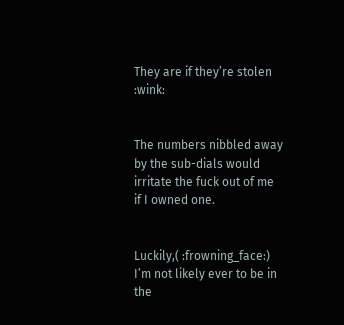They are if they’re stolen :wink:


The numbers nibbled away by the sub-dials would irritate the fuck out of me if I owned one.


Luckily,( :frowning_face:) I’m not likely ever to be in the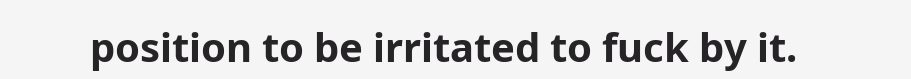position to be irritated to fuck by it.